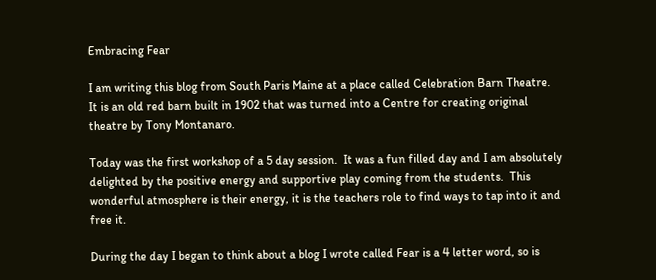Embracing Fear

I am writing this blog from South Paris Maine at a place called Celebration Barn Theatre.  It is an old red barn built in 1902 that was turned into a Centre for creating original theatre by Tony Montanaro.

Today was the first workshop of a 5 day session.  It was a fun filled day and I am absolutely delighted by the positive energy and supportive play coming from the students.  This wonderful atmosphere is their energy, it is the teachers role to find ways to tap into it and free it.

During the day I began to think about a blog I wrote called Fear is a 4 letter word, so is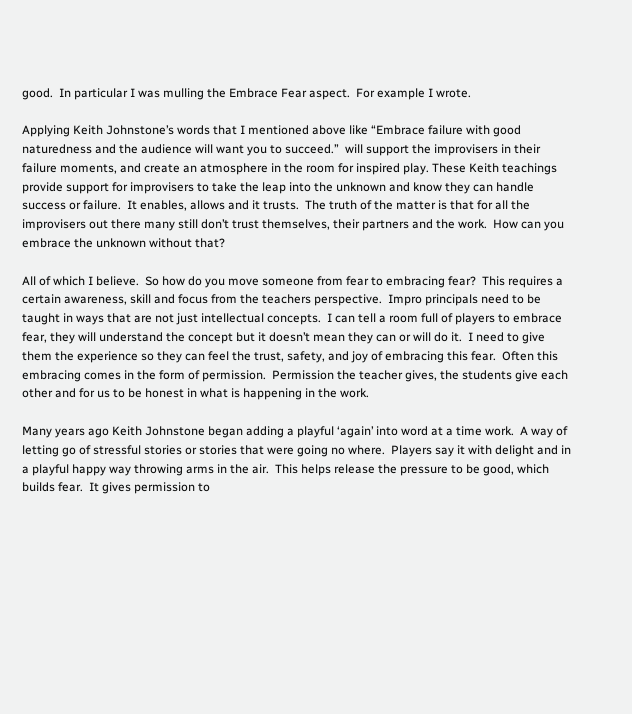good.  In particular I was mulling the Embrace Fear aspect.  For example I wrote.

Applying Keith Johnstone’s words that I mentioned above like “Embrace failure with good naturedness and the audience will want you to succeed.”  will support the improvisers in their failure moments, and create an atmosphere in the room for inspired play. These Keith teachings provide support for improvisers to take the leap into the unknown and know they can handle success or failure.  It enables, allows and it trusts.  The truth of the matter is that for all the improvisers out there many still don’t trust themselves, their partners and the work.  How can you embrace the unknown without that?

All of which I believe.  So how do you move someone from fear to embracing fear?  This requires a certain awareness, skill and focus from the teachers perspective.  Impro principals need to be taught in ways that are not just intellectual concepts.  I can tell a room full of players to embrace fear, they will understand the concept but it doesn’t mean they can or will do it.  I need to give them the experience so they can feel the trust, safety, and joy of embracing this fear.  Often this embracing comes in the form of permission.  Permission the teacher gives, the students give each other and for us to be honest in what is happening in the work.

Many years ago Keith Johnstone began adding a playful ‘again’ into word at a time work.  A way of letting go of stressful stories or stories that were going no where.  Players say it with delight and in a playful happy way throwing arms in the air.  This helps release the pressure to be good, which builds fear.  It gives permission to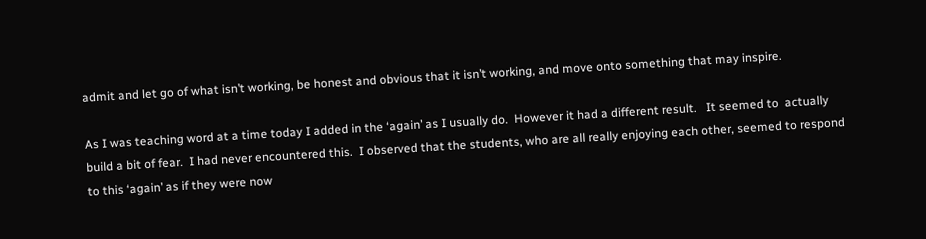admit and let go of what isn’t working, be honest and obvious that it isn’t working, and move onto something that may inspire.

As I was teaching word at a time today I added in the ‘again’ as I usually do.  However it had a different result.   It seemed to  actually build a bit of fear.  I had never encountered this.  I observed that the students, who are all really enjoying each other, seemed to respond to this ‘again’ as if they were now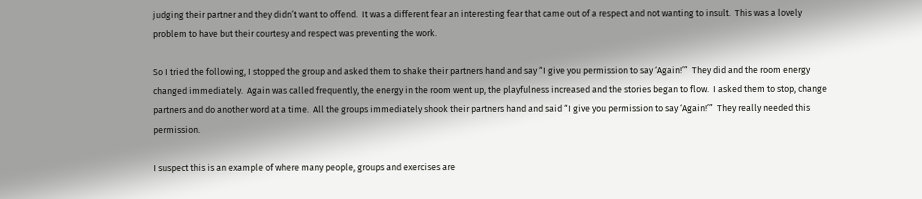judging their partner and they didn’t want to offend.  It was a different fear an interesting fear that came out of a respect and not wanting to insult.  This was a lovely problem to have but their courtesy and respect was preventing the work.

So I tried the following, I stopped the group and asked them to shake their partners hand and say “I give you permission to say ‘Again!’”  They did and the room energy changed immediately.  Again was called frequently, the energy in the room went up, the playfulness increased and the stories began to flow.  I asked them to stop, change partners and do another word at a time.  All the groups immediately shook their partners hand and said “I give you permission to say ‘Again!’”  They really needed this permission.

I suspect this is an example of where many people, groups and exercises are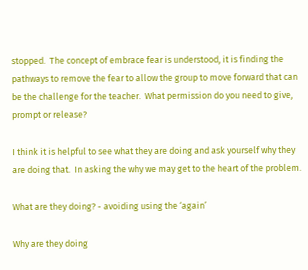stopped.  The concept of embrace fear is understood, it is finding the pathways to remove the fear to allow the group to move forward that can be the challenge for the teacher.  What permission do you need to give, prompt or release?

I think it is helpful to see what they are doing and ask yourself why they are doing that.  In asking the why we may get to the heart of the problem.

What are they doing? - avoiding using the ‘again’

Why are they doing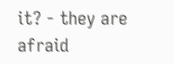it? - they are afraid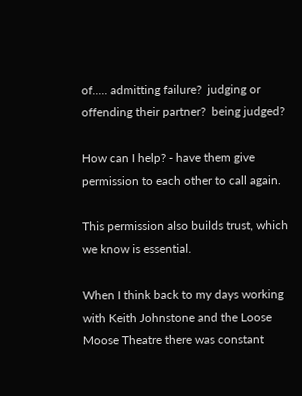of..... admitting failure?  judging or offending their partner?  being judged?

How can I help? - have them give permission to each other to call again.

This permission also builds trust, which we know is essential.

When I think back to my days working with Keith Johnstone and the Loose Moose Theatre there was constant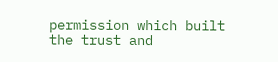permission which built the trust and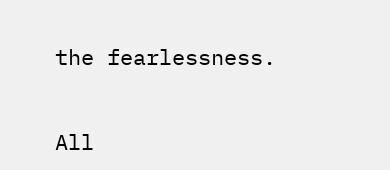the fearlessness.


All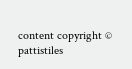content copyright © pattistiles